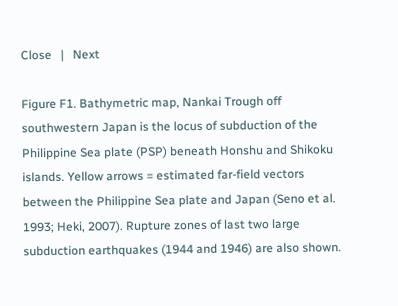Close   |   Next

Figure F1. Bathymetric map, Nankai Trough off southwestern Japan is the locus of subduction of the Philippine Sea plate (PSP) beneath Honshu and Shikoku islands. Yellow arrows = estimated far-field vectors between the Philippine Sea plate and Japan (Seno et al. 1993; Heki, 2007). Rupture zones of last two large subduction earthquakes (1944 and 1946) are also shown.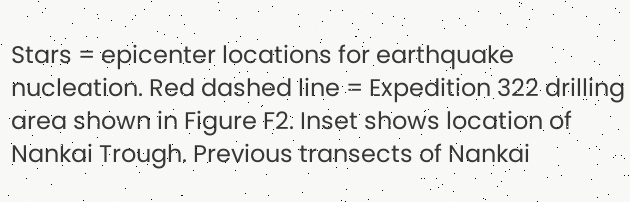Stars = epicenter locations for earthquake nucleation. Red dashed line = Expedition 322 drilling area shown in Figure F2. Inset shows location of Nankai Trough. Previous transects of Nankai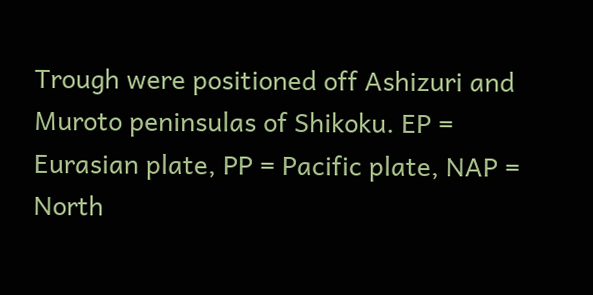Trough were positioned off Ashizuri and Muroto peninsulas of Shikoku. EP = Eurasian plate, PP = Pacific plate, NAP = North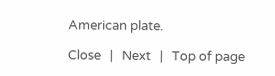American plate.

Close   |   Next   |   Top of page